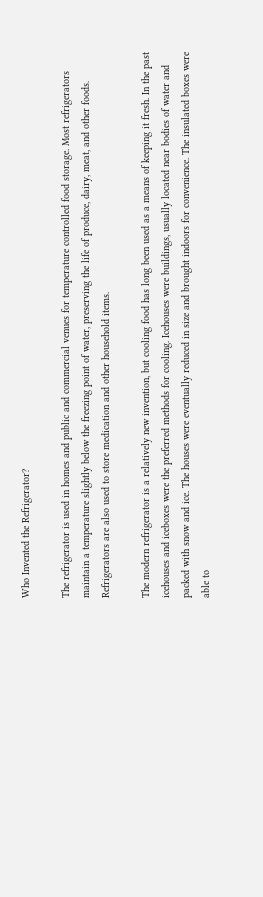Who Invented the Refrigerator?

The refrigerator is used in homes and public and commercial venues for temperature controlled food storage. Most refrigerators maintain a temperature slightly below the freezing point of water, preserving the life of produce, dairy, meat, and other foods. Refrigerators are also used to store medication and other household items.

The modern refrigerator is a relatively new invention, but cooling food has long been used as a means of keeping it fresh. In the past icehouses and iceboxes were the preferred methods for cooling. Icehouses were buildings, usually located near bodies of water and packed with snow and ice. The houses were eventually reduced in size and brought indoors for convenience. The insulated boxes were able to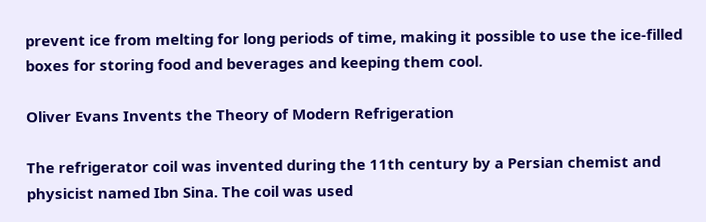prevent ice from melting for long periods of time, making it possible to use the ice-filled boxes for storing food and beverages and keeping them cool.

Oliver Evans Invents the Theory of Modern Refrigeration

The refrigerator coil was invented during the 11th century by a Persian chemist and physicist named Ibn Sina. The coil was used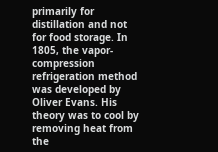primarily for distillation and not for food storage. In 1805, the vapor-compression refrigeration method was developed by Oliver Evans. His theory was to cool by removing heat from the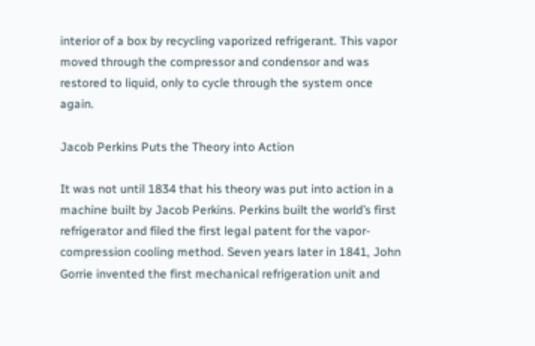interior of a box by recycling vaporized refrigerant. This vapor moved through the compressor and condensor and was restored to liquid, only to cycle through the system once again.

Jacob Perkins Puts the Theory into Action

It was not until 1834 that his theory was put into action in a machine built by Jacob Perkins. Perkins built the world’s first refrigerator and filed the first legal patent for the vapor-compression cooling method. Seven years later in 1841, John Gorrie invented the first mechanical refrigeration unit and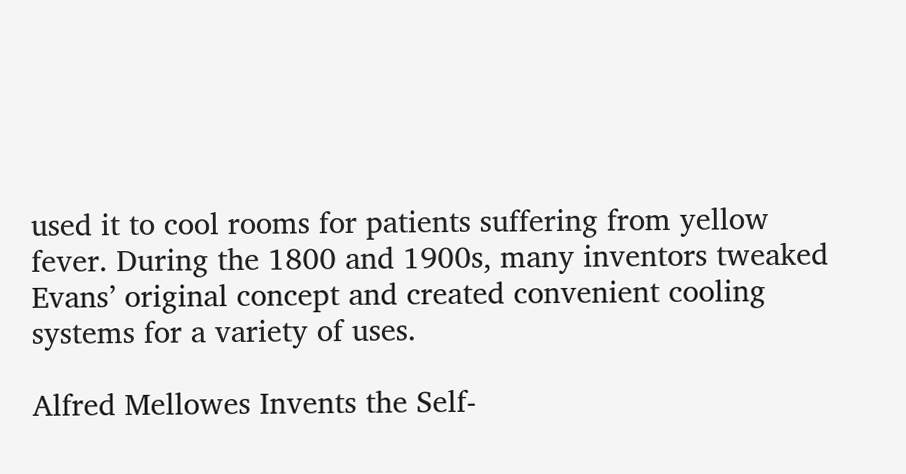used it to cool rooms for patients suffering from yellow fever. During the 1800 and 1900s, many inventors tweaked Evans’ original concept and created convenient cooling systems for a variety of uses.

Alfred Mellowes Invents the Self-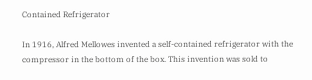Contained Refrigerator

In 1916, Alfred Mellowes invented a self-contained refrigerator with the compressor in the bottom of the box. This invention was sold to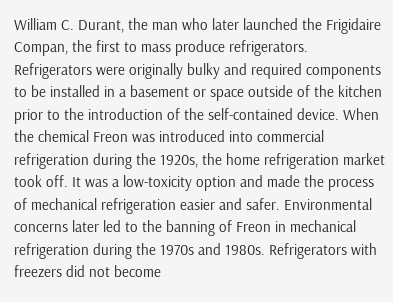William C. Durant, the man who later launched the Frigidaire Compan, the first to mass produce refrigerators. Refrigerators were originally bulky and required components to be installed in a basement or space outside of the kitchen prior to the introduction of the self-contained device. When the chemical Freon was introduced into commercial refrigeration during the 1920s, the home refrigeration market took off. It was a low-toxicity option and made the process of mechanical refrigeration easier and safer. Environmental concerns later led to the banning of Freon in mechanical refrigeration during the 1970s and 1980s. Refrigerators with freezers did not become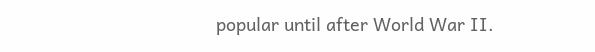popular until after World War II.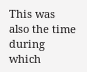This was also the time during which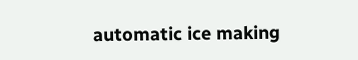automatic ice making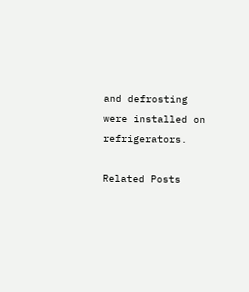and defrosting were installed on refrigerators.

Related Posts